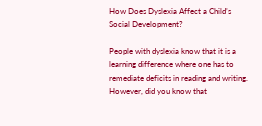How Does Dyslexia Affect a Child’s Social Development?

People with dyslexia know that it is a learning difference where one has to remediate deficits in reading and writing.  However, did you know that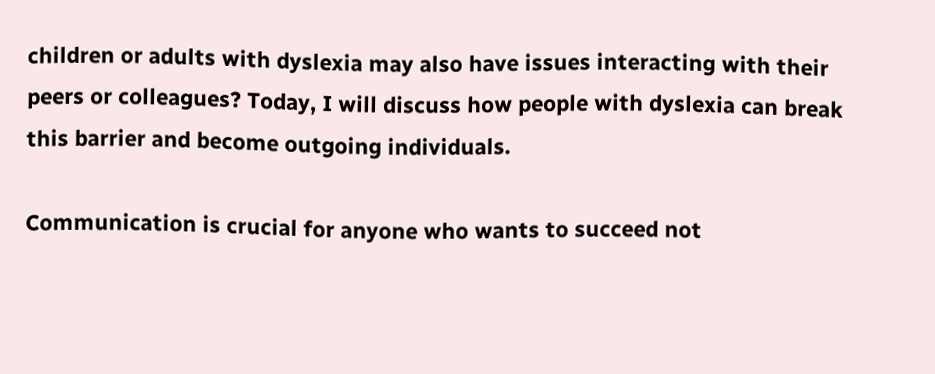children or adults with dyslexia may also have issues interacting with their peers or colleagues? Today, I will discuss how people with dyslexia can break this barrier and become outgoing individuals.

Communication is crucial for anyone who wants to succeed not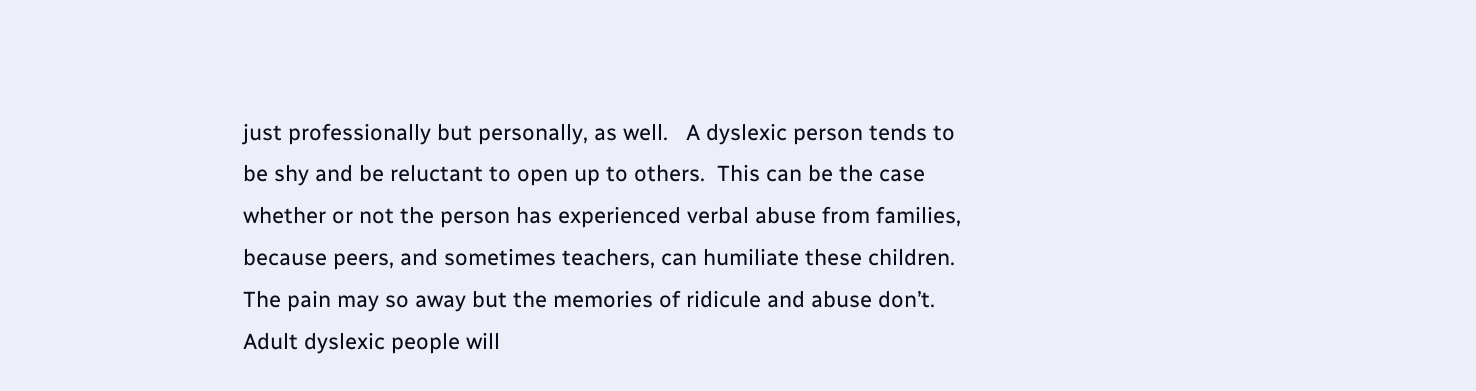just professionally but personally, as well.   A dyslexic person tends to be shy and be reluctant to open up to others.  This can be the case whether or not the person has experienced verbal abuse from families, because peers, and sometimes teachers, can humiliate these children. The pain may so away but the memories of ridicule and abuse don’t. Adult dyslexic people will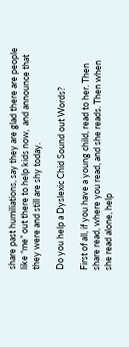share past humiliations, say they are glad there are people like “me” out there to help kids now,  and announce that they were and still are shy today.

Do you help a Dyslexic Chid Sound out Words?

First of all, if you have a young child, read to her. Then share read, where you read, and she reads. Then when she read alone, help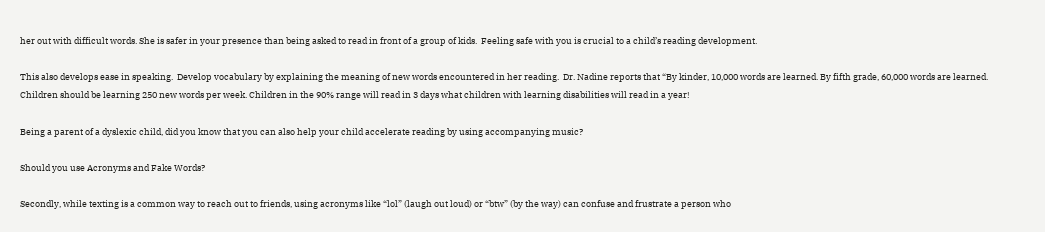her out with difficult words. She is safer in your presence than being asked to read in front of a group of kids.  Feeling safe with you is crucial to a child’s reading development.

This also develops ease in speaking.  Develop vocabulary by explaining the meaning of new words encountered in her reading.  Dr. Nadine reports that “By kinder, 10,000 words are learned. By fifth grade, 60,000 words are learned. Children should be learning 250 new words per week. Children in the 90% range will read in 3 days what children with learning disabilities will read in a year!

Being a parent of a dyslexic child, did you know that you can also help your child accelerate reading by using accompanying music?

Should you use Acronyms and Fake Words?

Secondly, while texting is a common way to reach out to friends, using acronyms like “lol” (laugh out loud) or “btw” (by the way) can confuse and frustrate a person who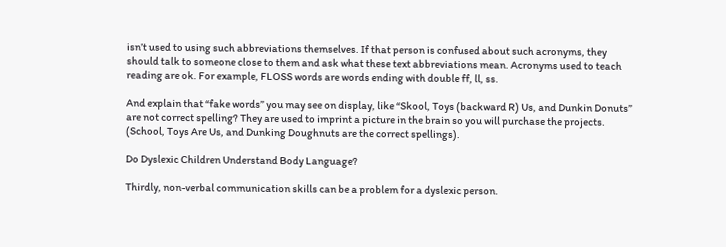isn’t used to using such abbreviations themselves. If that person is confused about such acronyms, they should talk to someone close to them and ask what these text abbreviations mean. Acronyms used to teach reading are ok. For example, FLOSS words are words ending with double ff, ll, ss.

And explain that “fake words” you may see on display, like “Skool, Toys (backward R) Us, and Dunkin Donuts” are not correct spelling? They are used to imprint a picture in the brain so you will purchase the projects. (School, Toys Are Us, and Dunking Doughnuts are the correct spellings).

Do Dyslexic Children Understand Body Language?

Thirdly, non-verbal communication skills can be a problem for a dyslexic person.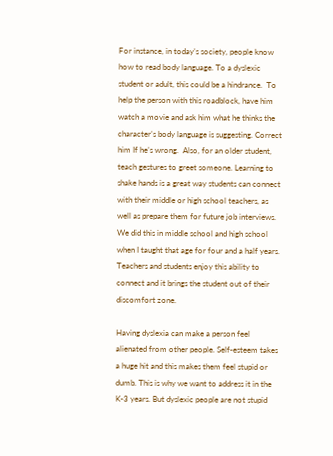For instance, in today’s society, people know how to read body language. To a dyslexic student or adult, this could be a hindrance.  To help the person with this roadblock, have him watch a movie and ask him what he thinks the character’s body language is suggesting. Correct him If he’s wrong.  Also, for an older student, teach gestures to greet someone. Learning to shake hands is a great way students can connect with their middle or high school teachers, as well as prepare them for future job interviews. We did this in middle school and high school when I taught that age for four and a half years. Teachers and students enjoy this ability to connect and it brings the student out of their discomfort zone.

Having dyslexia can make a person feel alienated from other people. Self-esteem takes a huge hit and this makes them feel stupid or dumb. This is why we want to address it in the K-3 years. But dyslexic people are not stupid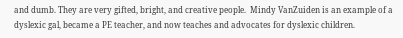and dumb. They are very gifted, bright, and creative people.  Mindy VanZuiden is an example of a dyslexic gal, became a PE teacher, and now teaches and advocates for dyslexic children.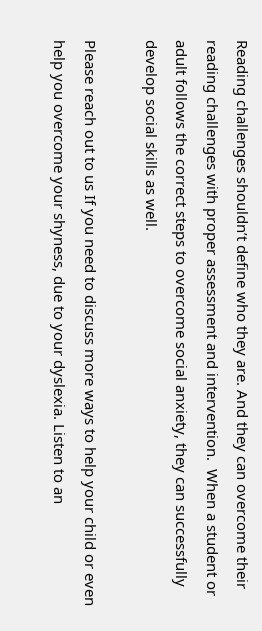Reading challenges shouldn’t define who they are. And they can overcome their reading challenges with proper assessment and intervention.  When a student or adult follows the correct steps to overcome social anxiety, they can successfully develop social skills as well.

Please reach out to us If you need to discuss more ways to help your child or even help you overcome your shyness, due to your dyslexia. Listen to an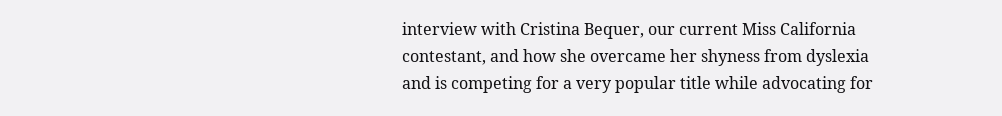interview with Cristina Bequer, our current Miss California contestant, and how she overcame her shyness from dyslexia and is competing for a very popular title while advocating for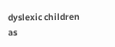dyslexic children as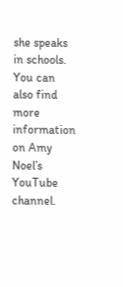she speaks in schools. You can also find more information on Amy Noel’s YouTube channel.